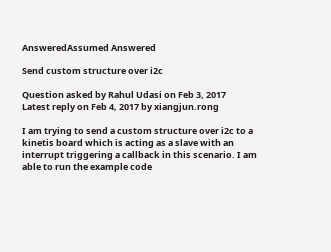AnsweredAssumed Answered

Send custom structure over i2c

Question asked by Rahul Udasi on Feb 3, 2017
Latest reply on Feb 4, 2017 by xiangjun.rong

I am trying to send a custom structure over i2c to a kinetis board which is acting as a slave with an interrupt triggering a callback in this scenario. I am able to run the example code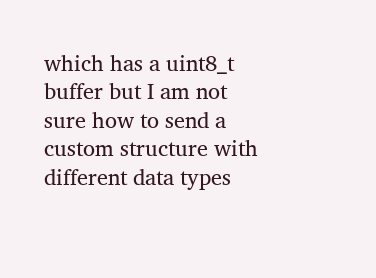which has a uint8_t buffer but I am not sure how to send a custom structure with different data types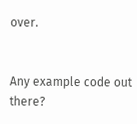over.


Any example code out there?